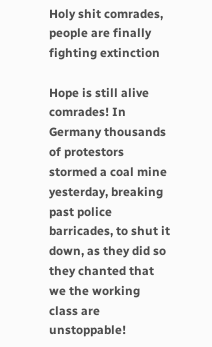Holy shit comrades, people are finally fighting extinction

Hope is still alive comrades! In Germany thousands of protestors stormed a coal mine yesterday, breaking past police barricades, to shut it down, as they did so they chanted that we the working class are unstoppable!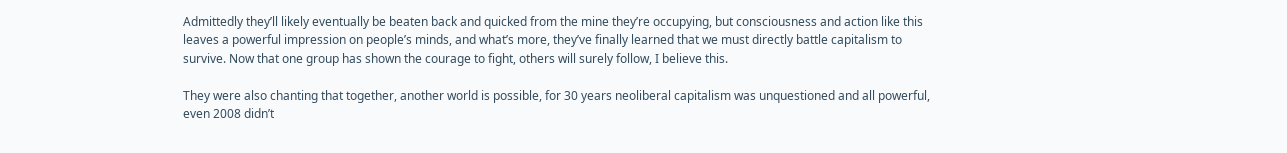Admittedly they’ll likely eventually be beaten back and quicked from the mine they’re occupying, but consciousness and action like this leaves a powerful impression on people’s minds, and what’s more, they’ve finally learned that we must directly battle capitalism to survive. Now that one group has shown the courage to fight, others will surely follow, I believe this.

They were also chanting that together, another world is possible, for 30 years neoliberal capitalism was unquestioned and all powerful, even 2008 didn’t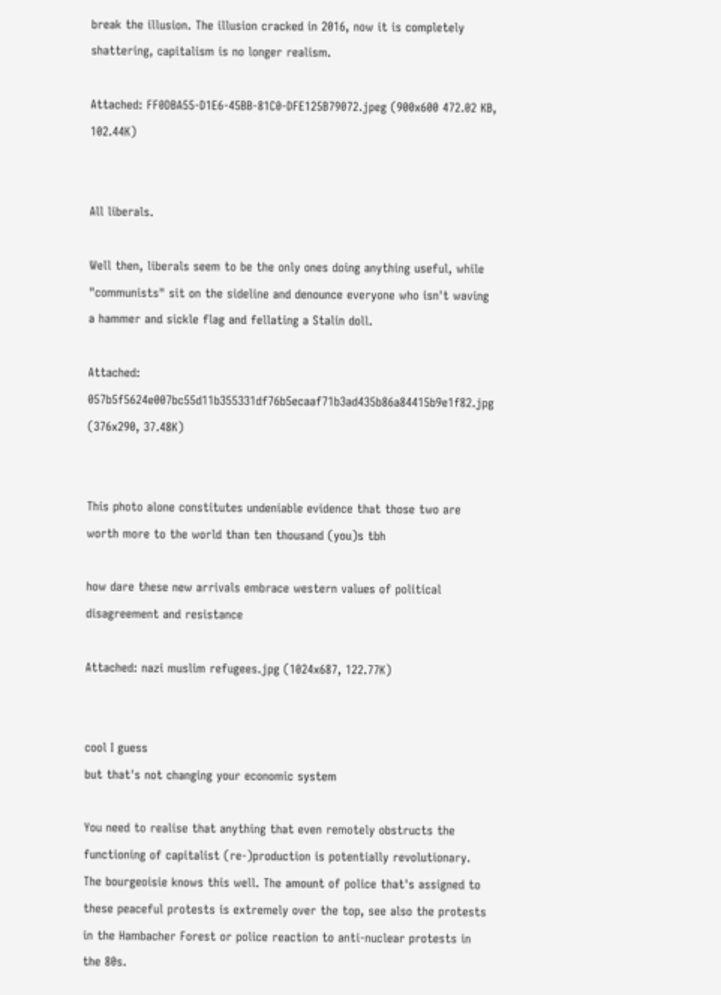break the illusion. The illusion cracked in 2016, now it is completely shattering, capitalism is no longer realism.

Attached: FF0DBA55-D1E6-45BB-81C0-DFE125B79072.jpeg (900x600 472.02 KB, 102.44K)


All liberals.

Well then, liberals seem to be the only ones doing anything useful, while "communists" sit on the sideline and denounce everyone who isn't waving a hammer and sickle flag and fellating a Stalin doll.

Attached: 057b5f5624e007bc55d11b355331df76b5ecaaf71b3ad435b86a84415b9e1f82.jpg (376x290, 37.48K)


This photo alone constitutes undeniable evidence that those two are worth more to the world than ten thousand (you)s tbh

how dare these new arrivals embrace western values of political disagreement and resistance

Attached: nazi muslim refugees.jpg (1024x687, 122.77K)


cool I guess
but that's not changing your economic system

You need to realise that anything that even remotely obstructs the functioning of capitalist (re-)production is potentially revolutionary. The bourgeoisie knows this well. The amount of police that's assigned to these peaceful protests is extremely over the top, see also the protests in the Hambacher Forest or police reaction to anti-nuclear protests in the 80s.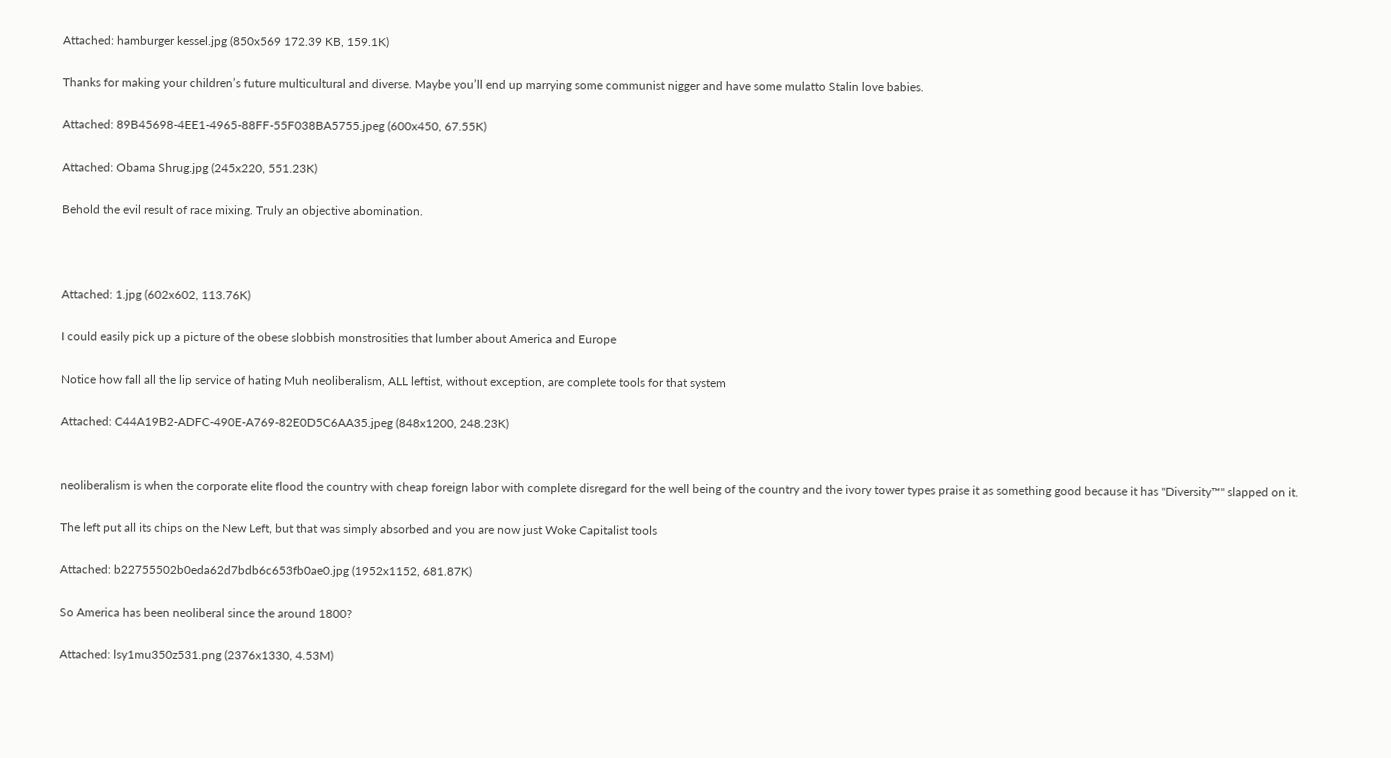Attached: hamburger kessel.jpg (850x569 172.39 KB, 159.1K)

Thanks for making your children’s future multicultural and diverse. Maybe you’ll end up marrying some communist nigger and have some mulatto Stalin love babies.

Attached: 89B45698-4EE1-4965-88FF-55F038BA5755.jpeg (600x450, 67.55K)

Attached: Obama Shrug.jpg (245x220, 551.23K)

Behold the evil result of race mixing. Truly an objective abomination.



Attached: 1.jpg (602x602, 113.76K)

I could easily pick up a picture of the obese slobbish monstrosities that lumber about America and Europe

Notice how fall all the lip service of hating Muh neoliberalism, ALL leftist, without exception, are complete tools for that system

Attached: C44A19B2-ADFC-490E-A769-82E0D5C6AA35.jpeg (848x1200, 248.23K)


neoliberalism is when the corporate elite flood the country with cheap foreign labor with complete disregard for the well being of the country and the ivory tower types praise it as something good because it has "Diversity™" slapped on it.

The left put all its chips on the New Left, but that was simply absorbed and you are now just Woke Capitalist tools

Attached: b22755502b0eda62d7bdb6c653fb0ae0.jpg (1952x1152, 681.87K)

So America has been neoliberal since the around 1800?

Attached: lsy1mu350z531.png (2376x1330, 4.53M)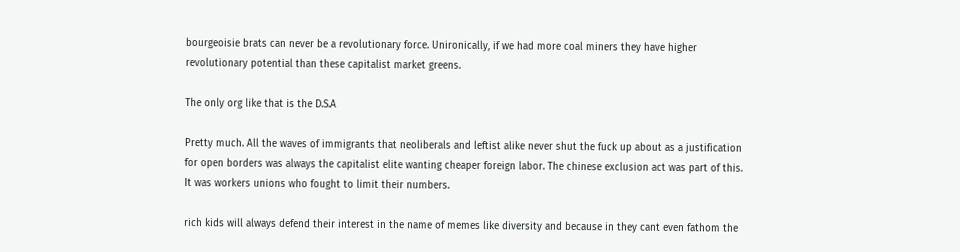bourgeoisie brats can never be a revolutionary force. Unironically, if we had more coal miners they have higher revolutionary potential than these capitalist market greens.

The only org like that is the D.S.A

Pretty much. All the waves of immigrants that neoliberals and leftist alike never shut the fuck up about as a justification for open borders was always the capitalist elite wanting cheaper foreign labor. The chinese exclusion act was part of this. It was workers unions who fought to limit their numbers.

rich kids will always defend their interest in the name of memes like diversity and because in they cant even fathom the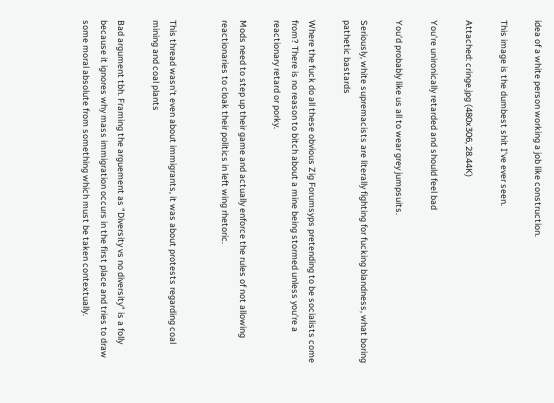idea of a white person working a job like construction.

This image is the dumbest shit I've ever seen.

Attached: cringe.jpg (480x306, 28.44K)

You’re unironically retarded and should feel bad

You'd probably like us all to wear grey jumpsuits.

Seriously, white supremacists are literally fighting for fucking blandness, what boring pathetic bastards

Where the fuck do all these obvious Zig Forumsyps pretending to be socialists come from? There is no reason to bitch about a mine being stormed unless you're a reactionary retard or porky.

Mods need to step up their game and actually enforce the rules of not allowing reactionaries to cloak their politics in left wing rhetoric.


This thread wasn't even about immigrants, it was about protests regarding coal mining and coal plants

Bad argument tbh. Framing the arguement as "Diversity vs no diversity" is a folly because it ignores why mass immigration occurs in the first place and tries to draw some moral absolute from something which must be taken contextually.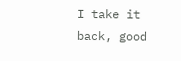I take it back, good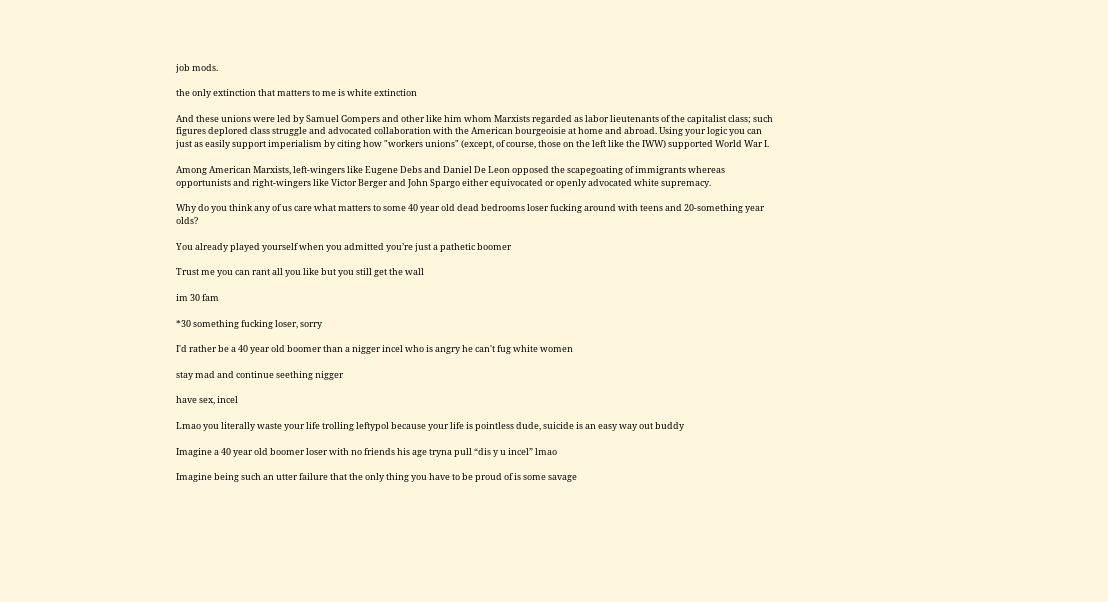job mods.

the only extinction that matters to me is white extinction

And these unions were led by Samuel Gompers and other like him whom Marxists regarded as labor lieutenants of the capitalist class; such figures deplored class struggle and advocated collaboration with the American bourgeoisie at home and abroad. Using your logic you can just as easily support imperialism by citing how "workers unions" (except, of course, those on the left like the IWW) supported World War I.

Among American Marxists, left-wingers like Eugene Debs and Daniel De Leon opposed the scapegoating of immigrants whereas opportunists and right-wingers like Victor Berger and John Spargo either equivocated or openly advocated white supremacy.

Why do you think any of us care what matters to some 40 year old dead bedrooms loser fucking around with teens and 20-something year olds?

You already played yourself when you admitted you’re just a pathetic boomer

Trust me you can rant all you like but you still get the wall

im 30 fam

*30 something fucking loser, sorry

I'd rather be a 40 year old boomer than a nigger incel who is angry he can't fug white women

stay mad and continue seething nigger

have sex, incel

Lmao you literally waste your life trolling leftypol because your life is pointless dude, suicide is an easy way out buddy

Imagine a 40 year old boomer loser with no friends his age tryna pull “dis y u incel” lmao

Imagine being such an utter failure that the only thing you have to be proud of is some savage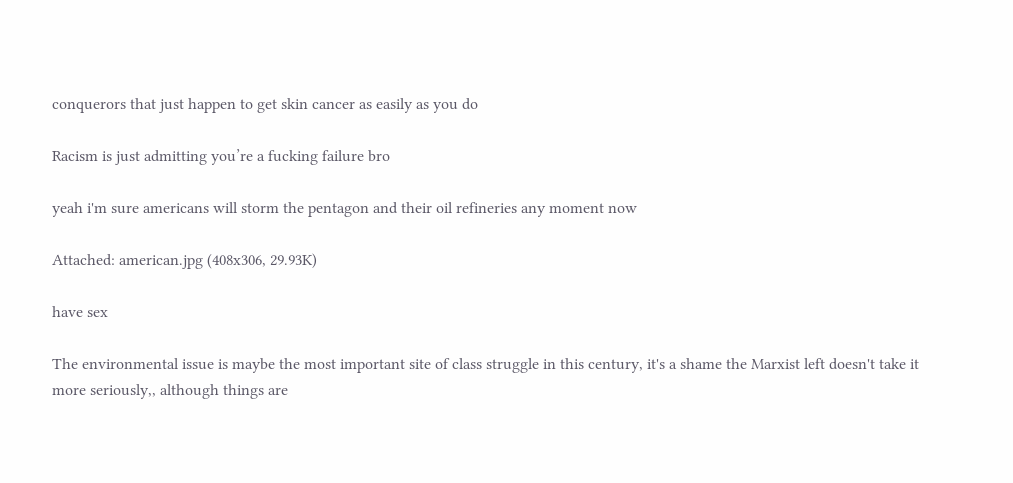conquerors that just happen to get skin cancer as easily as you do

Racism is just admitting you’re a fucking failure bro

yeah i'm sure americans will storm the pentagon and their oil refineries any moment now

Attached: american.jpg (408x306, 29.93K)

have sex

The environmental issue is maybe the most important site of class struggle in this century, it's a shame the Marxist left doesn't take it more seriously,, although things are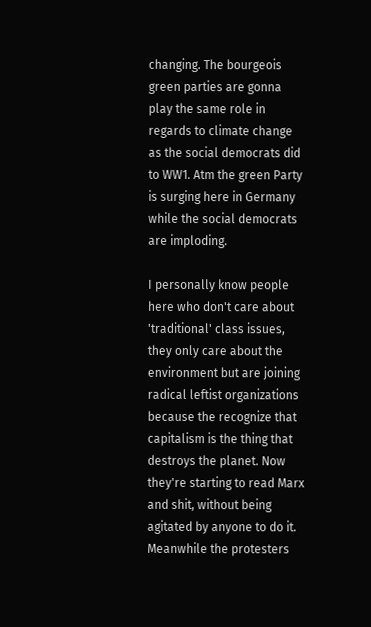changing. The bourgeois green parties are gonna play the same role in regards to climate change as the social democrats did to WW1. Atm the green Party is surging here in Germany while the social democrats are imploding.

I personally know people here who don't care about 'traditional' class issues, they only care about the environment but are joining radical leftist organizations because the recognize that capitalism is the thing that destroys the planet. Now they're starting to read Marx and shit, without being agitated by anyone to do it. Meanwhile the protesters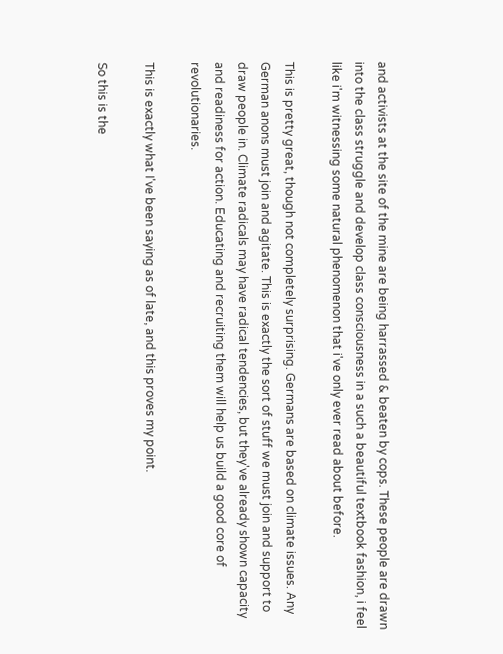and activists at the site of the mine are being harrassed & beaten by cops. These people are drawn into the class struggle and develop class consciousness in a such a beautiful textbook fashion, i feel like i'm witnessing some natural phenomenon that i've only ever read about before.

This is pretty great, though not completely surprising. Germans are based on climate issues. Any German anons must join and agitate. This is exactly the sort of stuff we must join and support to draw people in. Climate radicals may have radical tendencies, but they've already shown capacity and readiness for action. Educating and recruiting them will help us build a good core of revolutionaries.

This is exactly what I've been saying as of late, and this proves my point.

So this is the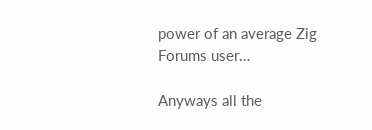power of an average Zig Forums user…

Anyways all the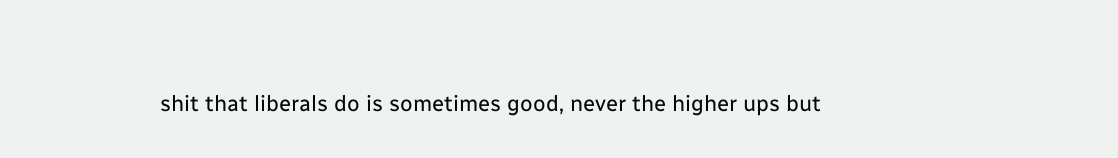shit that liberals do is sometimes good, never the higher ups but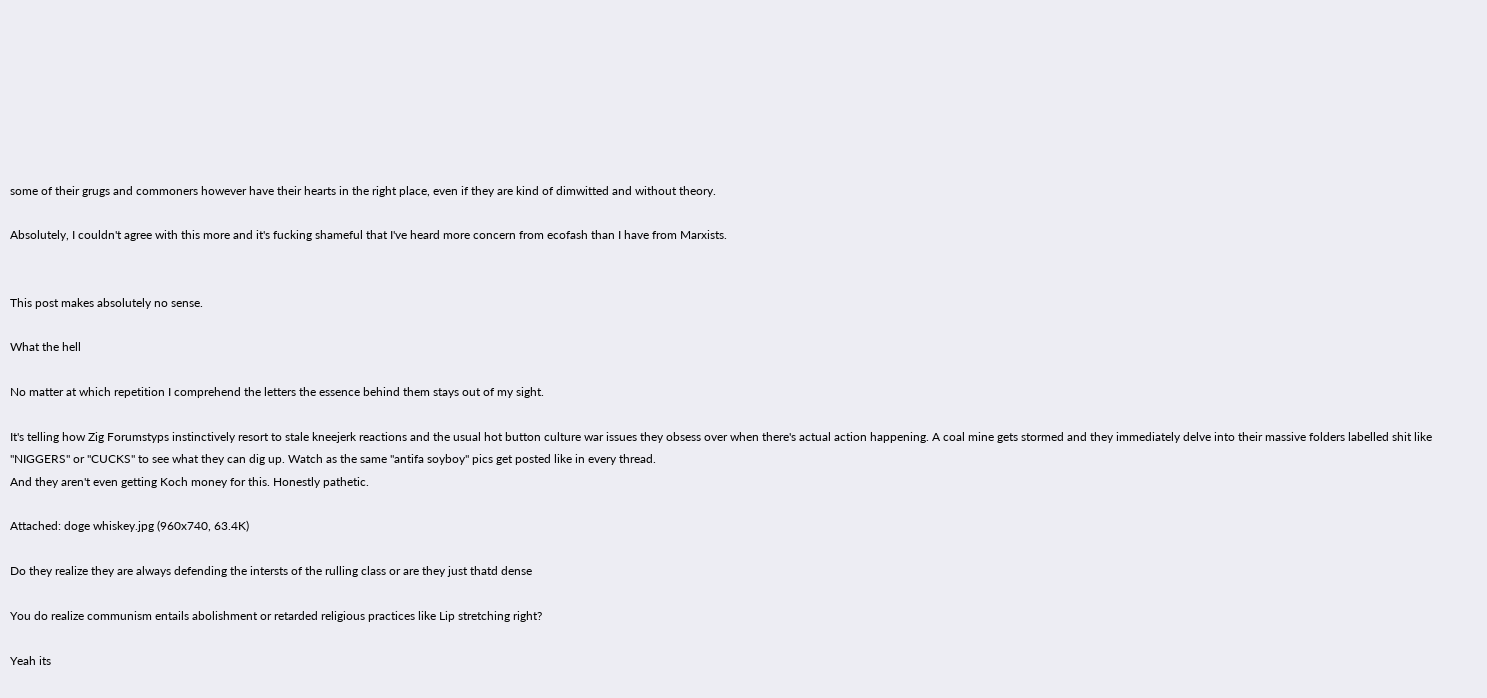some of their grugs and commoners however have their hearts in the right place, even if they are kind of dimwitted and without theory.

Absolutely, I couldn't agree with this more and it's fucking shameful that I've heard more concern from ecofash than I have from Marxists.


This post makes absolutely no sense.

What the hell

No matter at which repetition I comprehend the letters the essence behind them stays out of my sight.

It's telling how Zig Forumstyps instinctively resort to stale kneejerk reactions and the usual hot button culture war issues they obsess over when there's actual action happening. A coal mine gets stormed and they immediately delve into their massive folders labelled shit like "NIGGERS" or "CUCKS" to see what they can dig up. Watch as the same "antifa soyboy" pics get posted like in every thread.
And they aren't even getting Koch money for this. Honestly pathetic.

Attached: doge whiskey.jpg (960x740, 63.4K)

Do they realize they are always defending the intersts of the rulling class or are they just thatd dense

You do realize communism entails abolishment or retarded religious practices like Lip stretching right?

Yeah its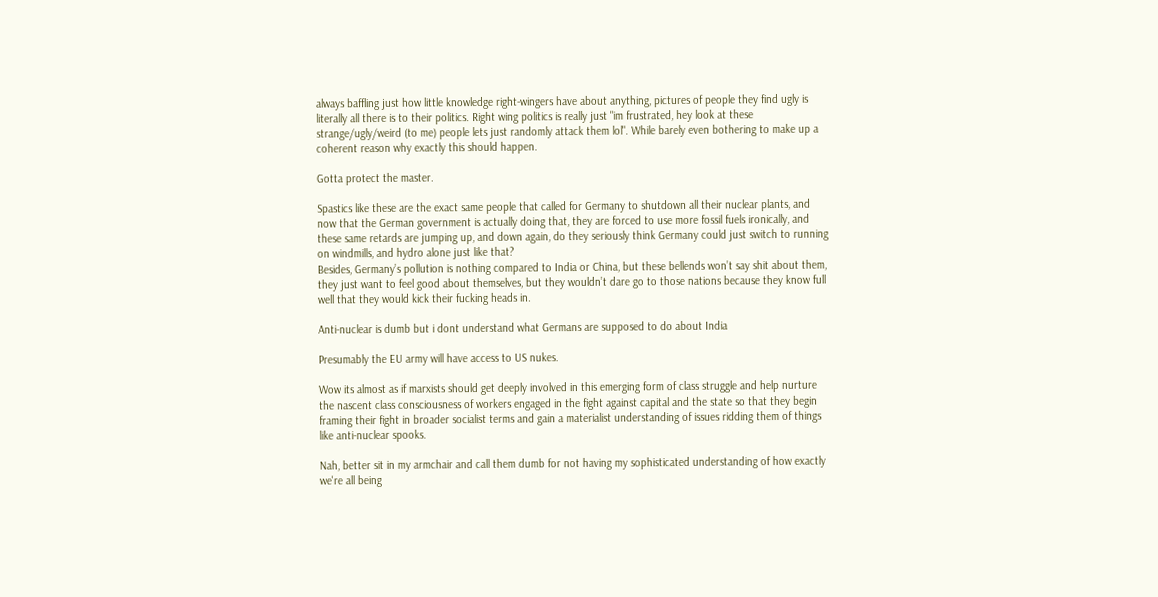always baffling just how little knowledge right-wingers have about anything, pictures of people they find ugly is literally all there is to their politics. Right wing politics is really just "im frustrated, hey look at these strange/ugly/weird (to me) people lets just randomly attack them lol". While barely even bothering to make up a coherent reason why exactly this should happen.

Gotta protect the master.

Spastics like these are the exact same people that called for Germany to shutdown all their nuclear plants, and now that the German government is actually doing that, they are forced to use more fossil fuels ironically, and these same retards are jumping up, and down again, do they seriously think Germany could just switch to running on windmills, and hydro alone just like that?
Besides, Germany’s pollution is nothing compared to India or China, but these bellends won’t say shit about them, they just want to feel good about themselves, but they wouldn’t dare go to those nations because they know full well that they would kick their fucking heads in.

Anti-nuclear is dumb but i dont understand what Germans are supposed to do about India

Presumably the EU army will have access to US nukes.

Wow its almost as if marxists should get deeply involved in this emerging form of class struggle and help nurture the nascent class consciousness of workers engaged in the fight against capital and the state so that they begin framing their fight in broader socialist terms and gain a materialist understanding of issues ridding them of things like anti-nuclear spooks.

Nah, better sit in my armchair and call them dumb for not having my sophisticated understanding of how exactly we're all being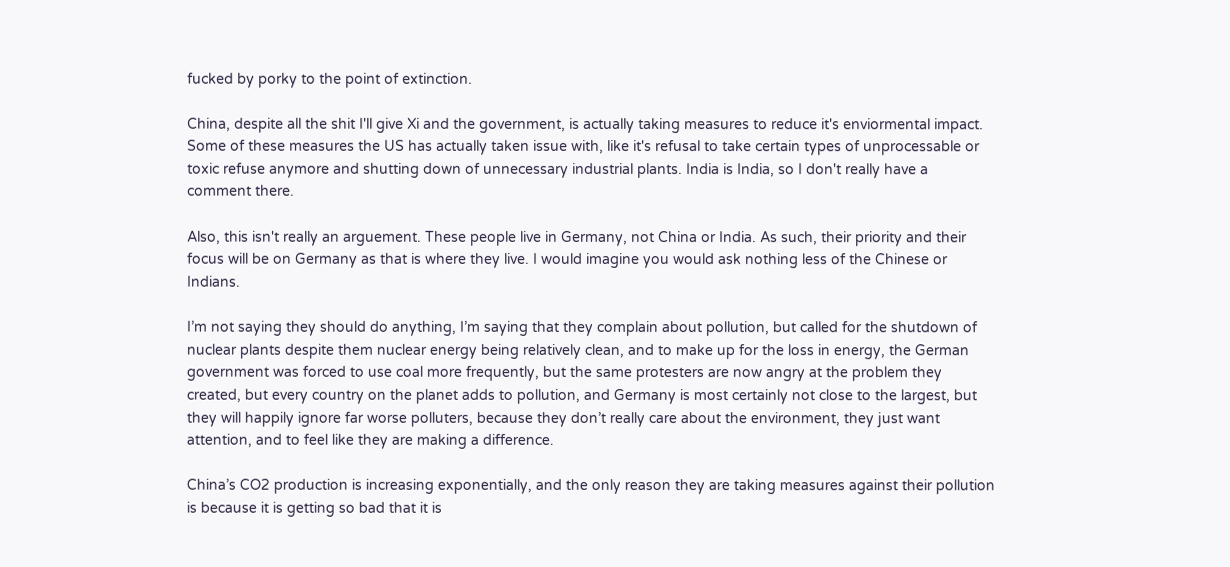fucked by porky to the point of extinction.

China, despite all the shit I'll give Xi and the government, is actually taking measures to reduce it's enviormental impact. Some of these measures the US has actually taken issue with, like it's refusal to take certain types of unprocessable or toxic refuse anymore and shutting down of unnecessary industrial plants. India is India, so I don't really have a comment there.

Also, this isn't really an arguement. These people live in Germany, not China or India. As such, their priority and their focus will be on Germany as that is where they live. I would imagine you would ask nothing less of the Chinese or Indians.

I’m not saying they should do anything, I’m saying that they complain about pollution, but called for the shutdown of nuclear plants despite them nuclear energy being relatively clean, and to make up for the loss in energy, the German government was forced to use coal more frequently, but the same protesters are now angry at the problem they created, but every country on the planet adds to pollution, and Germany is most certainly not close to the largest, but they will happily ignore far worse polluters, because they don’t really care about the environment, they just want attention, and to feel like they are making a difference.

China’s CO2 production is increasing exponentially, and the only reason they are taking measures against their pollution is because it is getting so bad that it is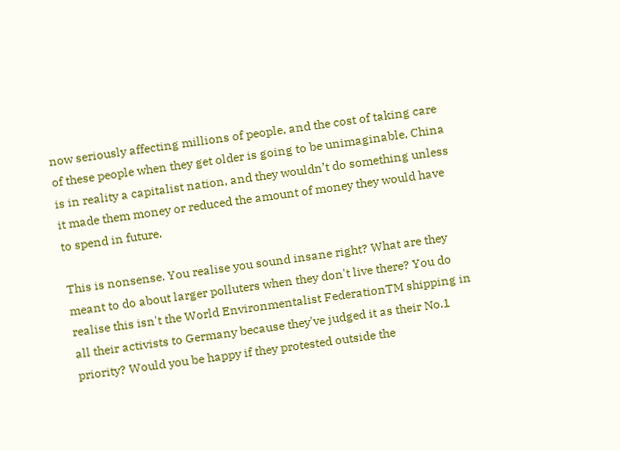now seriously affecting millions of people, and the cost of taking care of these people when they get older is going to be unimaginable, China is in reality a capitalist nation, and they wouldn’t do something unless it made them money or reduced the amount of money they would have to spend in future.

This is nonsense. You realise you sound insane right? What are they meant to do about larger polluters when they don't live there? You do realise this isn't the World Environmentalist FederationTM shipping in all their activists to Germany because they've judged it as their No.1 priority? Would you be happy if they protested outside the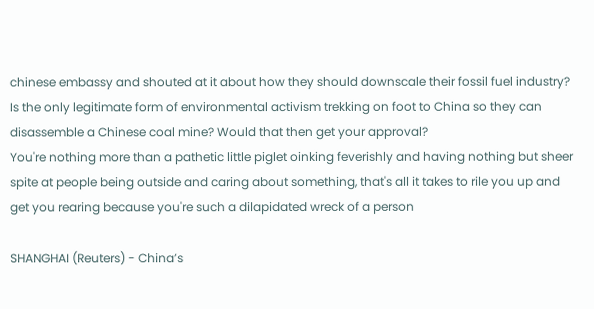chinese embassy and shouted at it about how they should downscale their fossil fuel industry? Is the only legitimate form of environmental activism trekking on foot to China so they can disassemble a Chinese coal mine? Would that then get your approval?
You're nothing more than a pathetic little piglet oinking feverishly and having nothing but sheer spite at people being outside and caring about something, that's all it takes to rile you up and get you rearing because you're such a dilapidated wreck of a person

SHANGHAI (Reuters) - China’s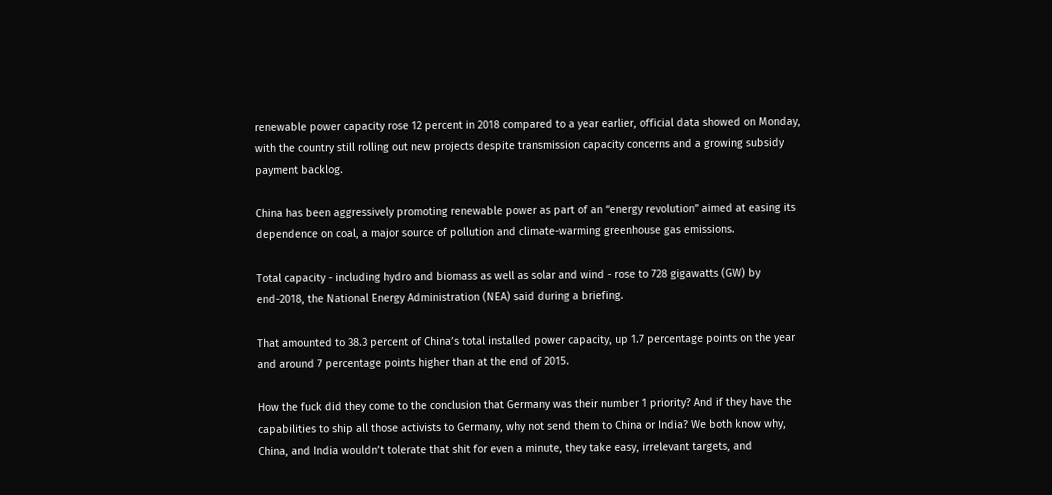renewable power capacity rose 12 percent in 2018 compared to a year earlier, official data showed on Monday, with the country still rolling out new projects despite transmission capacity concerns and a growing subsidy payment backlog.

China has been aggressively promoting renewable power as part of an “energy revolution” aimed at easing its dependence on coal, a major source of pollution and climate-warming greenhouse gas emissions.

Total capacity - including hydro and biomass as well as solar and wind - rose to 728 gigawatts (GW) by end-2018, the National Energy Administration (NEA) said during a briefing.

That amounted to 38.3 percent of China’s total installed power capacity, up 1.7 percentage points on the year and around 7 percentage points higher than at the end of 2015.

How the fuck did they come to the conclusion that Germany was their number 1 priority? And if they have the capabilities to ship all those activists to Germany, why not send them to China or India? We both know why, China, and India wouldn’t tolerate that shit for even a minute, they take easy, irrelevant targets, and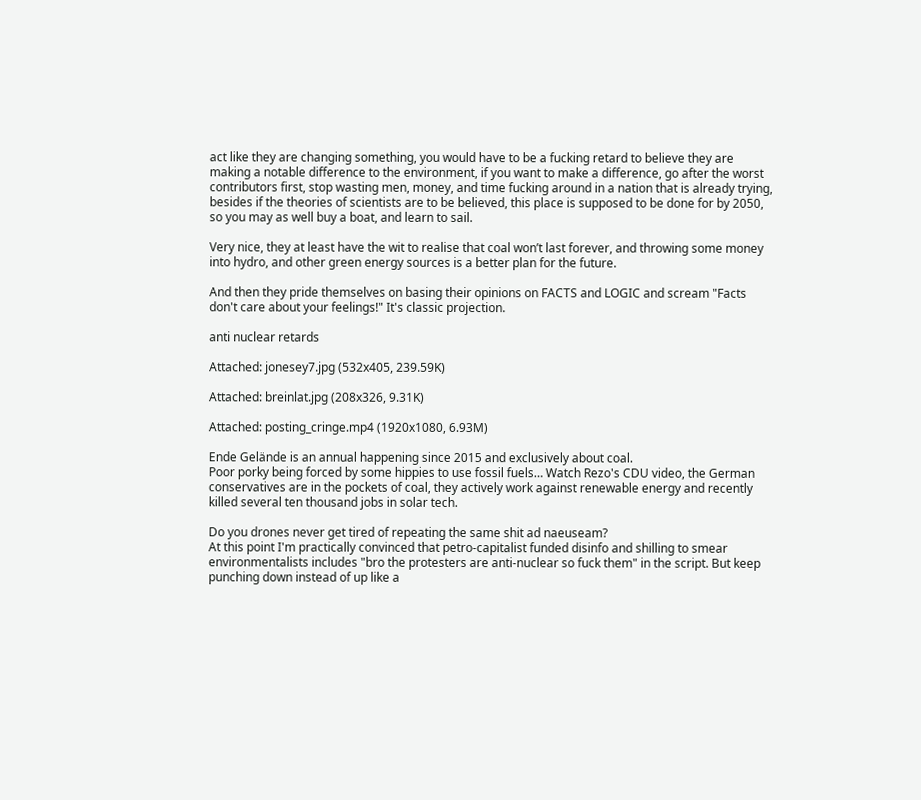act like they are changing something, you would have to be a fucking retard to believe they are making a notable difference to the environment, if you want to make a difference, go after the worst contributors first, stop wasting men, money, and time fucking around in a nation that is already trying, besides if the theories of scientists are to be believed, this place is supposed to be done for by 2050, so you may as well buy a boat, and learn to sail.

Very nice, they at least have the wit to realise that coal won’t last forever, and throwing some money into hydro, and other green energy sources is a better plan for the future.

And then they pride themselves on basing their opinions on FACTS and LOGIC and scream "Facts don't care about your feelings!" It's classic projection.

anti nuclear retards

Attached: jonesey7.jpg (532x405, 239.59K)

Attached: breinlat.jpg (208x326, 9.31K)

Attached: posting_cringe.mp4 (1920x1080, 6.93M)

Ende Gelände is an annual happening since 2015 and exclusively about coal.
Poor porky being forced by some hippies to use fossil fuels… Watch Rezo's CDU video, the German conservatives are in the pockets of coal, they actively work against renewable energy and recently killed several ten thousand jobs in solar tech.

Do you drones never get tired of repeating the same shit ad naeuseam?
At this point I'm practically convinced that petro-capitalist funded disinfo and shilling to smear environmentalists includes "bro the protesters are anti-nuclear so fuck them" in the script. But keep punching down instead of up like a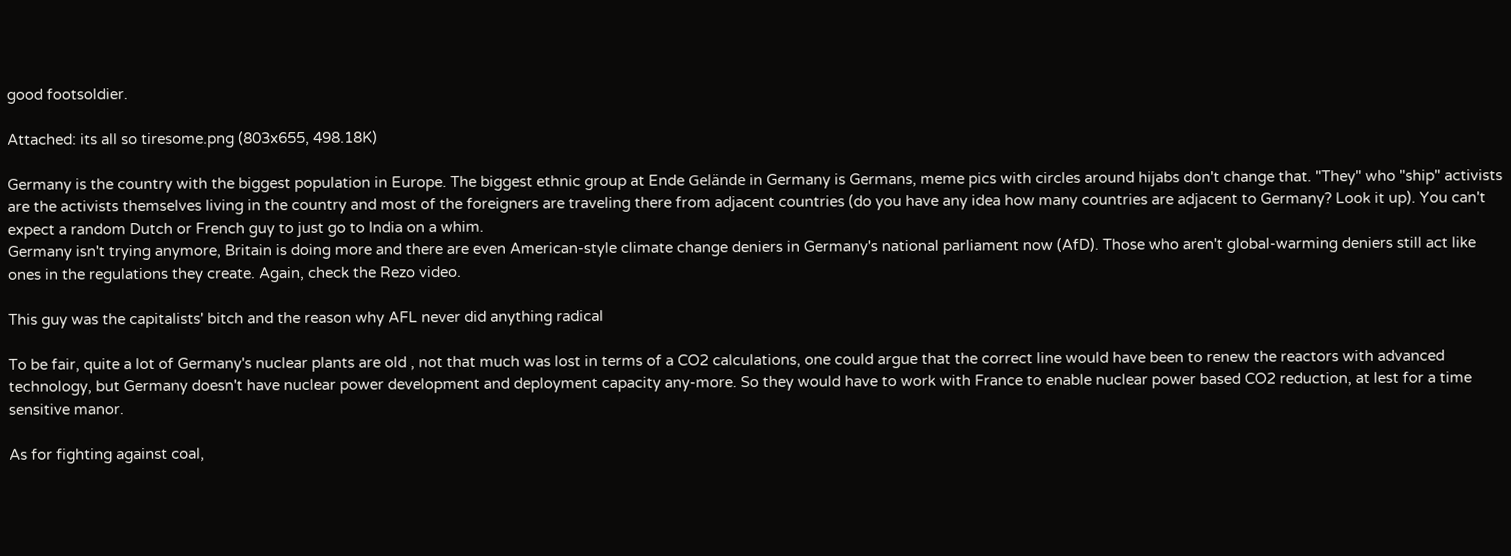good footsoldier.

Attached: its all so tiresome.png (803x655, 498.18K)

Germany is the country with the biggest population in Europe. The biggest ethnic group at Ende Gelände in Germany is Germans, meme pics with circles around hijabs don't change that. "They" who "ship" activists are the activists themselves living in the country and most of the foreigners are traveling there from adjacent countries (do you have any idea how many countries are adjacent to Germany? Look it up). You can't expect a random Dutch or French guy to just go to India on a whim.
Germany isn't trying anymore, Britain is doing more and there are even American-style climate change deniers in Germany's national parliament now (AfD). Those who aren't global-warming deniers still act like ones in the regulations they create. Again, check the Rezo video.

This guy was the capitalists' bitch and the reason why AFL never did anything radical

To be fair, quite a lot of Germany's nuclear plants are old , not that much was lost in terms of a CO2 calculations, one could argue that the correct line would have been to renew the reactors with advanced technology, but Germany doesn't have nuclear power development and deployment capacity any-more. So they would have to work with France to enable nuclear power based CO2 reduction, at lest for a time sensitive manor.

As for fighting against coal,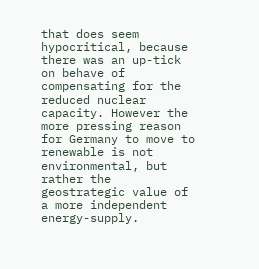that does seem hypocritical, because there was an up-tick on behave of compensating for the reduced nuclear capacity. However the more pressing reason for Germany to move to renewable is not environmental, but rather the geostrategic value of a more independent energy-supply.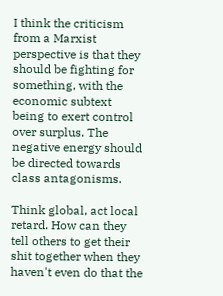I think the criticism from a Marxist perspective is that they should be fighting for something, with the economic subtext being to exert control over surplus. The negative energy should be directed towards class antagonisms.

Think global, act local retard. How can they tell others to get their shit together when they haven't even do that the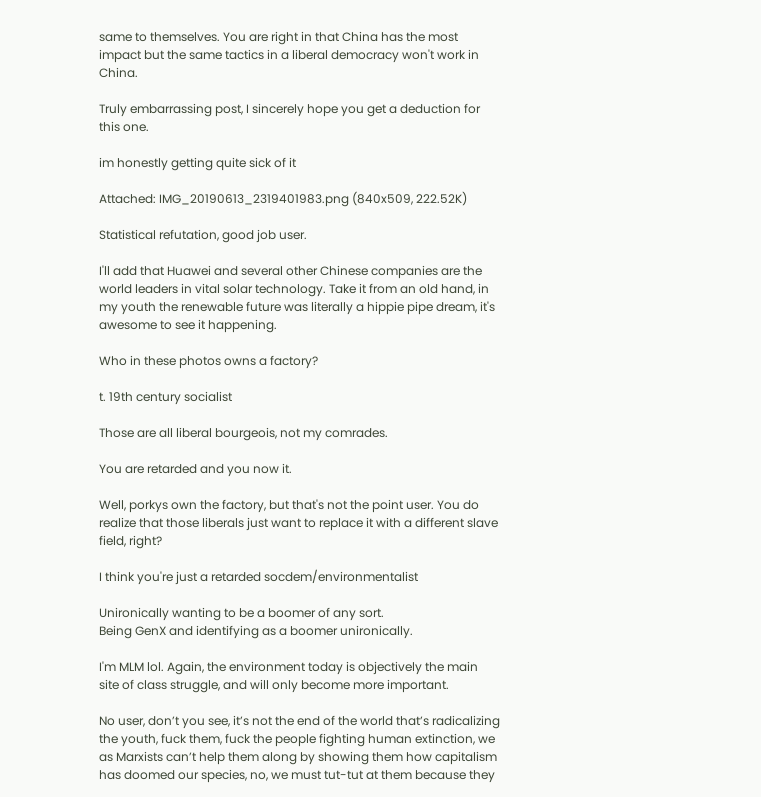same to themselves. You are right in that China has the most impact but the same tactics in a liberal democracy won't work in China.

Truly embarrassing post, I sincerely hope you get a deduction for this one.

im honestly getting quite sick of it

Attached: IMG_20190613_2319401983.png (840x509, 222.52K)

Statistical refutation, good job user.

I'll add that Huawei and several other Chinese companies are the world leaders in vital solar technology. Take it from an old hand, in my youth the renewable future was literally a hippie pipe dream, it's awesome to see it happening.

Who in these photos owns a factory?

t. 19th century socialist

Those are all liberal bourgeois, not my comrades.

You are retarded and you now it.

Well, porkys own the factory, but that's not the point user. You do realize that those liberals just want to replace it with a different slave field, right?

I think you're just a retarded socdem/environmentalist

Unironically wanting to be a boomer of any sort.
Being GenX and identifying as a boomer unironically.

I'm MLM lol. Again, the environment today is objectively the main site of class struggle, and will only become more important.

No user, don’t you see, it’s not the end of the world that’s radicalizing the youth, fuck them, fuck the people fighting human extinction, we as Marxists can’t help them along by showing them how capitalism has doomed our species, no, we must tut-tut at them because they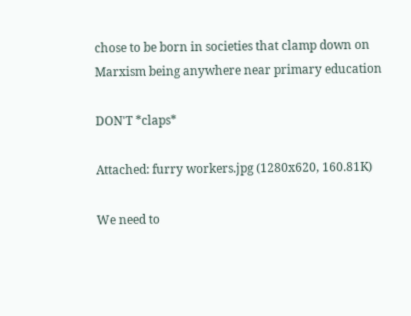chose to be born in societies that clamp down on Marxism being anywhere near primary education

DON'T *claps*

Attached: furry workers.jpg (1280x620, 160.81K)

We need to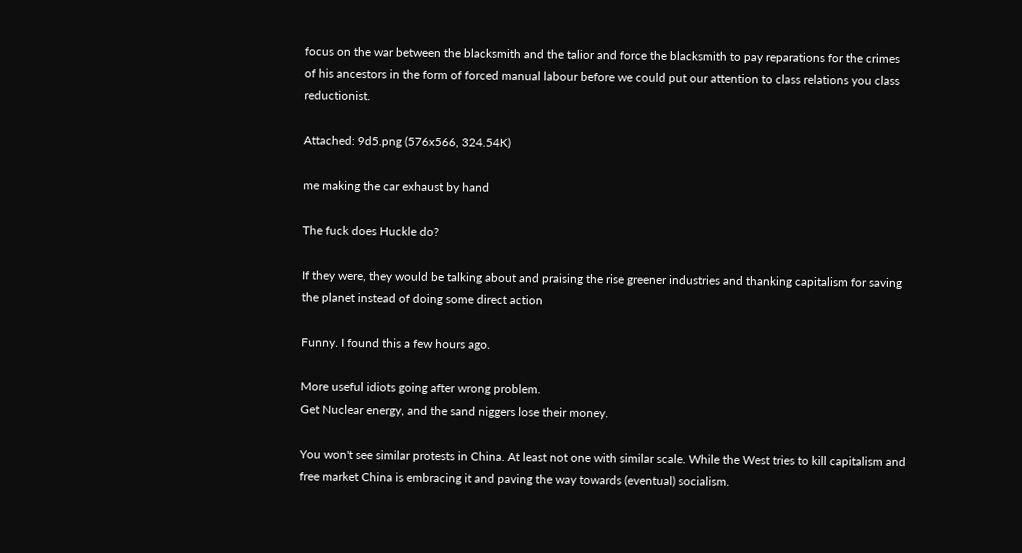focus on the war between the blacksmith and the talior and force the blacksmith to pay reparations for the crimes of his ancestors in the form of forced manual labour before we could put our attention to class relations you class reductionist.

Attached: 9d5.png (576x566, 324.54K)

me making the car exhaust by hand

The fuck does Huckle do?

If they were, they would be talking about and praising the rise greener industries and thanking capitalism for saving the planet instead of doing some direct action

Funny. I found this a few hours ago.

More useful idiots going after wrong problem.
Get Nuclear energy, and the sand niggers lose their money.

You won't see similar protests in China. At least not one with similar scale. While the West tries to kill capitalism and free market China is embracing it and paving the way towards (eventual) socialism.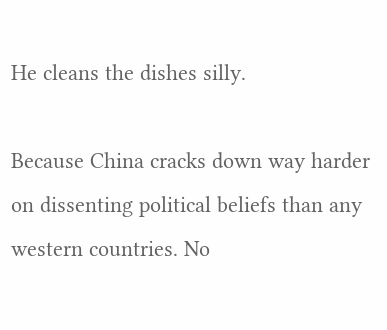He cleans the dishes silly.

Because China cracks down way harder on dissenting political beliefs than any western countries. No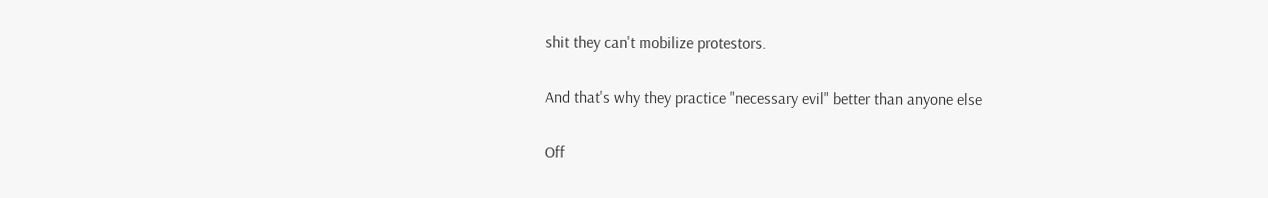shit they can't mobilize protestors.

And that's why they practice "necessary evil" better than anyone else

Off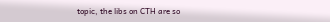topic, the libs on CTH are so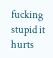fucking stupid it hurts